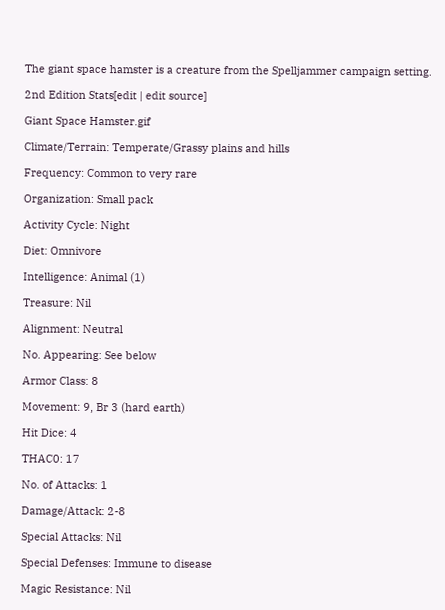The giant space hamster is a creature from the Spelljammer campaign setting.

2nd Edition Stats[edit | edit source]

Giant Space Hamster.gif

Climate/Terrain: Temperate/Grassy plains and hills

Frequency: Common to very rare

Organization: Small pack

Activity Cycle: Night

Diet: Omnivore

Intelligence: Animal (1)

Treasure: Nil

Alignment: Neutral

No. Appearing: See below

Armor Class: 8

Movement: 9, Br 3 (hard earth)

Hit Dice: 4

THAC0: 17

No. of Attacks: 1

Damage/Attack: 2-8

Special Attacks: Nil

Special Defenses: Immune to disease

Magic Resistance: Nil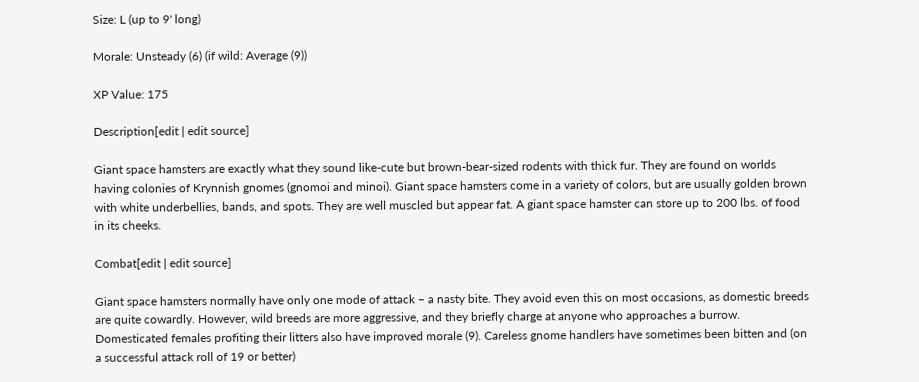Size: L (up to 9' long)

Morale: Unsteady (6) (if wild: Average (9))

XP Value: 175

Description[edit | edit source]

Giant space hamsters are exactly what they sound like-cute but brown-bear-sized rodents with thick fur. They are found on worlds having colonies of Krynnish gnomes (gnomoi and minoi). Giant space hamsters come in a variety of colors, but are usually golden brown with white underbellies, bands, and spots. They are well muscled but appear fat. A giant space hamster can store up to 200 lbs. of food in its cheeks.

Combat[edit | edit source]

Giant space hamsters normally have only one mode of attack – a nasty bite. They avoid even this on most occasions, as domestic breeds are quite cowardly. However, wild breeds are more aggressive, and they briefly charge at anyone who approaches a burrow. Domesticated females profiting their litters also have improved morale (9). Careless gnome handlers have sometimes been bitten and (on a successful attack roll of 19 or better)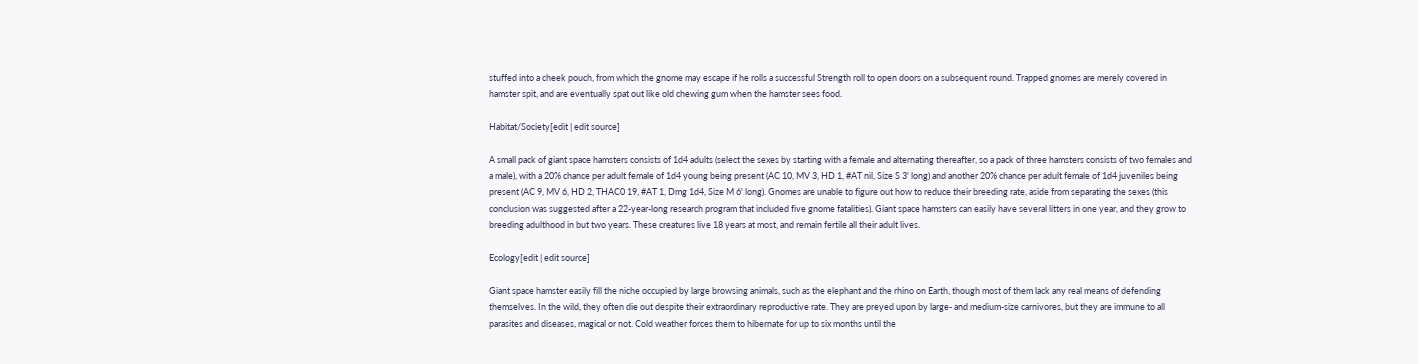stuffed into a cheek pouch, from which the gnome may escape if he rolls a successful Strength roll to open doors on a subsequent round. Trapped gnomes are merely covered in hamster spit, and are eventually spat out like old chewing gum when the hamster sees food.

Habitat/Society[edit | edit source]

A small pack of giant space hamsters consists of 1d4 adults (select the sexes by starting with a female and alternating thereafter, so a pack of three hamsters consists of two females and a male), with a 20% chance per adult female of 1d4 young being present (AC 10, MV 3, HD 1, #AT nil, Size S 3' long) and another 20% chance per adult female of 1d4 juveniles being present (AC 9, MV 6, HD 2, THAC0 19, #AT 1, Dmg 1d4, Size M 6' long). Gnomes are unable to figure out how to reduce their breeding rate, aside from separating the sexes (this conclusion was suggested after a 22-year-long research program that included five gnome fatalities). Giant space hamsters can easily have several litters in one year, and they grow to breeding adulthood in but two years. These creatures live 18 years at most, and remain fertile all their adult lives.

Ecology[edit | edit source]

Giant space hamster easily fill the niche occupied by large browsing animals, such as the elephant and the rhino on Earth, though most of them lack any real means of defending themselves. In the wild, they often die out despite their extraordinary reproductive rate. They are preyed upon by large- and medium-size carnivores, but they are immune to all parasites and diseases, magical or not. Cold weather forces them to hibernate for up to six months until the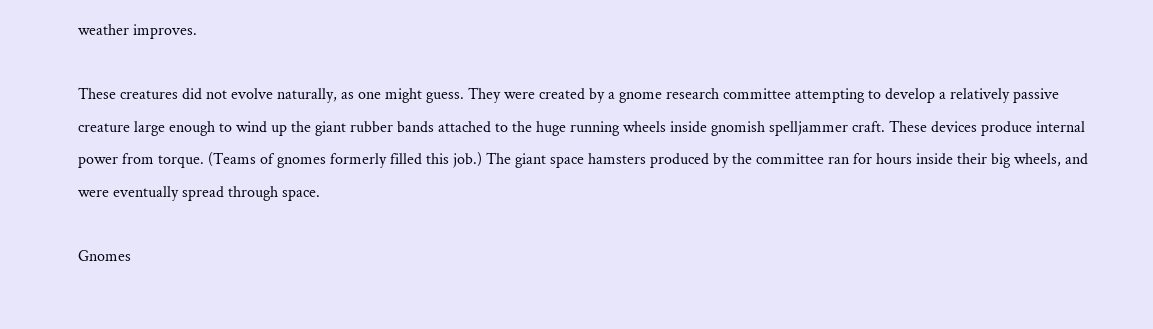weather improves.

These creatures did not evolve naturally, as one might guess. They were created by a gnome research committee attempting to develop a relatively passive creature large enough to wind up the giant rubber bands attached to the huge running wheels inside gnomish spelljammer craft. These devices produce internal power from torque. (Teams of gnomes formerly filled this job.) The giant space hamsters produced by the committee ran for hours inside their big wheels, and were eventually spread through space.

Gnomes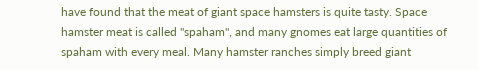have found that the meat of giant space hamsters is quite tasty. Space hamster meat is called "spaham", and many gnomes eat large quantities of spaham with every meal. Many hamster ranches simply breed giant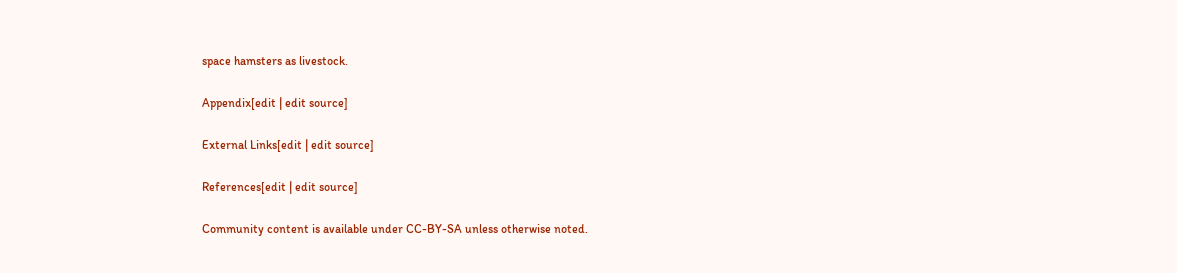space hamsters as livestock.

Appendix[edit | edit source]

External Links[edit | edit source]

References[edit | edit source]

Community content is available under CC-BY-SA unless otherwise noted.